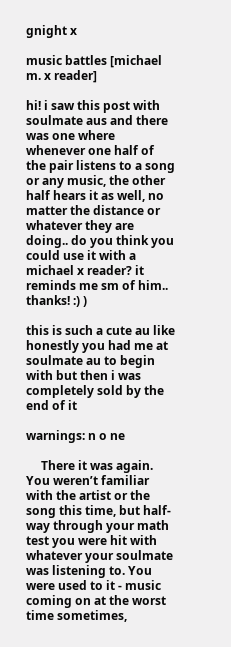gnight x

music battles [michael m. x reader]

hi! i saw this post with soulmate aus and there was one where whenever one half of the pair listens to a song or any music, the other half hears it as well, no matter the distance or whatever they are doing.. do you think you could use it with a michael x reader? it reminds me sm of him.. thanks! :) )

this is such a cute au like honestly you had me at soulmate au to begin with but then i was completely sold by the end of it

warnings: n o ne

     There it was again. You weren’t familiar with the artist or the song this time, but half-way through your math test you were hit with whatever your soulmate was listening to. You were used to it - music coming on at the worst time sometimes,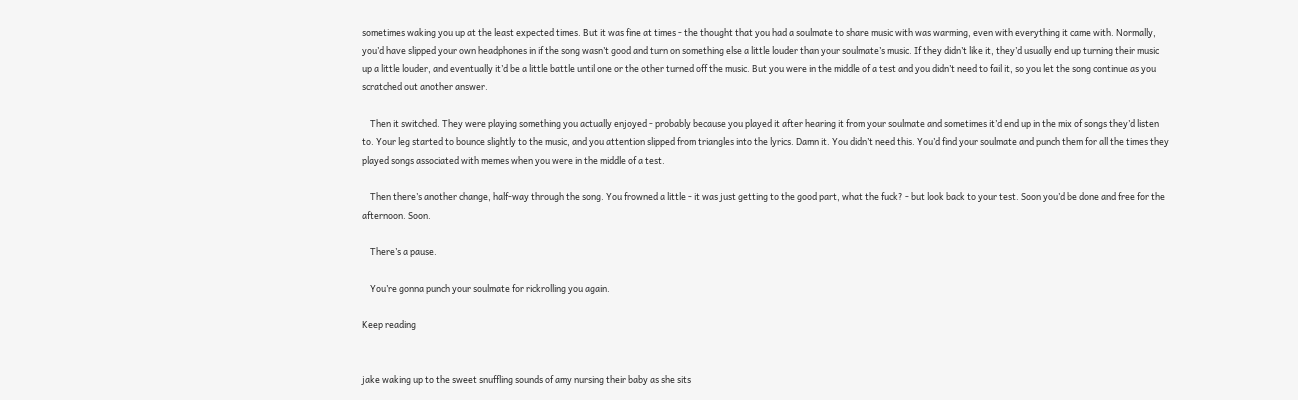sometimes waking you up at the least expected times. But it was fine at times - the thought that you had a soulmate to share music with was warming, even with everything it came with. Normally, you’d have slipped your own headphones in if the song wasn’t good and turn on something else a little louder than your soulmate’s music. If they didn’t like it, they’d usually end up turning their music up a little louder, and eventually it’d be a little battle until one or the other turned off the music. But you were in the middle of a test and you didn’t need to fail it, so you let the song continue as you scratched out another answer.

    Then it switched. They were playing something you actually enjoyed - probably because you played it after hearing it from your soulmate and sometimes it’d end up in the mix of songs they’d listen to. Your leg started to bounce slightly to the music, and you attention slipped from triangles into the lyrics. Damn it. You didn’t need this. You’d find your soulmate and punch them for all the times they played songs associated with memes when you were in the middle of a test.

    Then there’s another change, half-way through the song. You frowned a little - it was just getting to the good part, what the fuck? - but look back to your test. Soon you’d be done and free for the afternoon. Soon.

    There’s a pause.

    You’re gonna punch your soulmate for rickrolling you again.

Keep reading


jake waking up to the sweet snuffling sounds of amy nursing their baby as she sits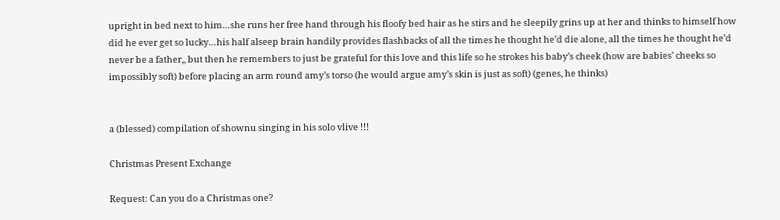upright in bed next to him…she runs her free hand through his floofy bed hair as he stirs and he sleepily grins up at her and thinks to himself how did he ever get so lucky…his half alseep brain handily provides flashbacks of all the times he thought he’d die alone, all the times he thought he’d never be a father,, but then he remembers to just be grateful for this love and this life so he strokes his baby’s cheek (how are babies’ cheeks so impossibly soft) before placing an arm round amy’s torso (he would argue amy’s skin is just as soft) (genes, he thinks)


a (blessed) compilation of shownu singing in his solo vlive !!!

Christmas Present Exchange

Request: Can you do a Christmas one?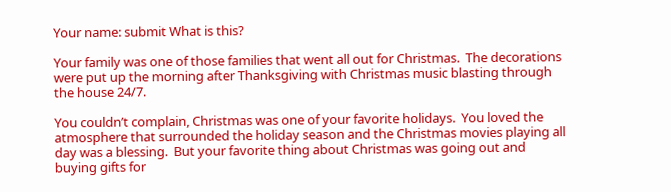Your name: submit What is this?

Your family was one of those families that went all out for Christmas.  The decorations were put up the morning after Thanksgiving with Christmas music blasting through the house 24/7.

You couldn’t complain, Christmas was one of your favorite holidays.  You loved the atmosphere that surrounded the holiday season and the Christmas movies playing all day was a blessing.  But your favorite thing about Christmas was going out and buying gifts for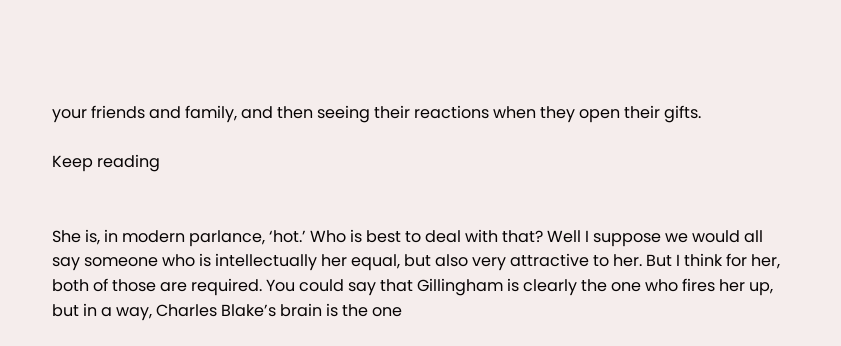your friends and family, and then seeing their reactions when they open their gifts.

Keep reading


She is, in modern parlance, ‘hot.’ Who is best to deal with that? Well I suppose we would all say someone who is intellectually her equal, but also very attractive to her. But I think for her, both of those are required. You could say that Gillingham is clearly the one who fires her up, but in a way, Charles Blake’s brain is the one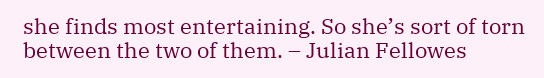she finds most entertaining. So she’s sort of torn between the two of them. – Julian Fellowes